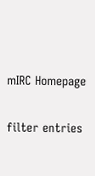mIRC Homepage

filter entries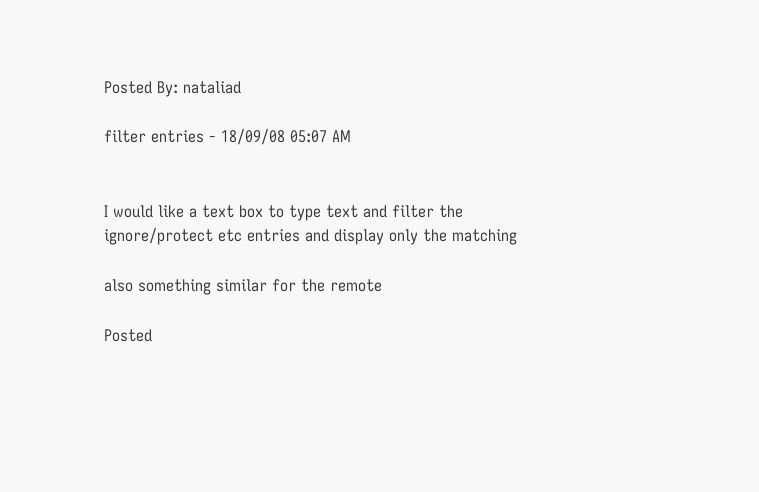Posted By: nataliad

filter entries - 18/09/08 05:07 AM


I would like a text box to type text and filter the ignore/protect etc entries and display only the matching

also something similar for the remote

Posted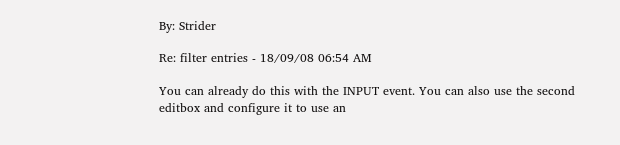By: Strider

Re: filter entries - 18/09/08 06:54 AM

You can already do this with the INPUT event. You can also use the second editbox and configure it to use an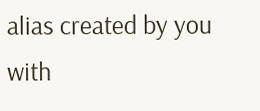alias created by you with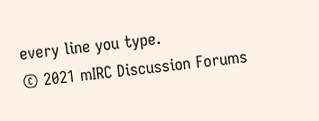every line you type.
© 2021 mIRC Discussion Forums